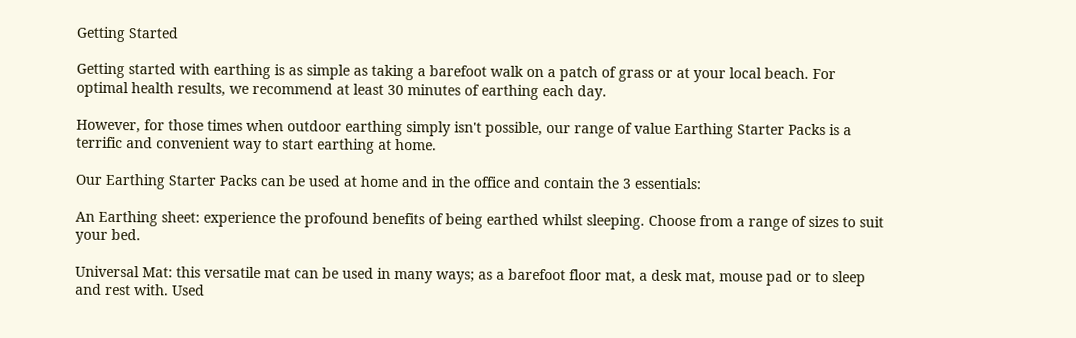Getting Started

Getting started with earthing is as simple as taking a barefoot walk on a patch of grass or at your local beach. For optimal health results, we recommend at least 30 minutes of earthing each day.

However, for those times when outdoor earthing simply isn't possible, our range of value Earthing Starter Packs is a terrific and convenient way to start earthing at home.

Our Earthing Starter Packs can be used at home and in the office and contain the 3 essentials:

An Earthing sheet: experience the profound benefits of being earthed whilst sleeping. Choose from a range of sizes to suit your bed.

Universal Mat: this versatile mat can be used in many ways; as a barefoot floor mat, a desk mat, mouse pad or to sleep and rest with. Used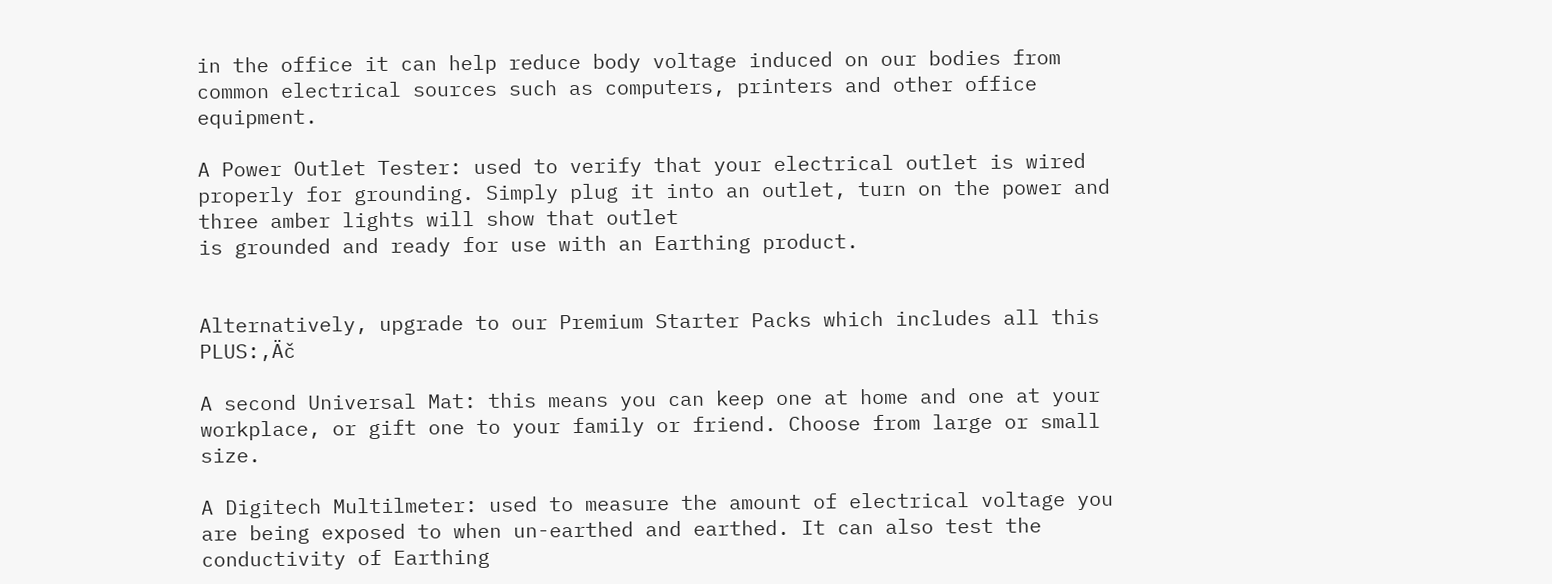in the office it can help reduce body voltage induced on our bodies from common electrical sources such as computers, printers and other office equipment.

A Power Outlet Tester: used to verify that your electrical outlet is wired properly for grounding. Simply plug it into an outlet, turn on the power and three amber lights will show that outlet                                                                                             is grounded and ready for use with an Earthing product.


Alternatively, upgrade to our Premium Starter Packs which includes all this PLUS:‚Äč

A second Universal Mat: this means you can keep one at home and one at your workplace, or gift one to your family or friend. Choose from large or small size.

A Digitech Multilmeter: used to measure the amount of electrical voltage you are being exposed to when un-earthed and earthed. It can also test the conductivity of Earthing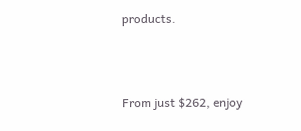products.



From just $262, enjoy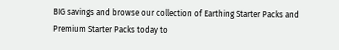BIG savings and browse our collection of Earthing Starter Packs and Premium Starter Packs today to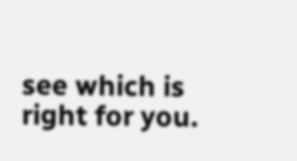see which is right for you.